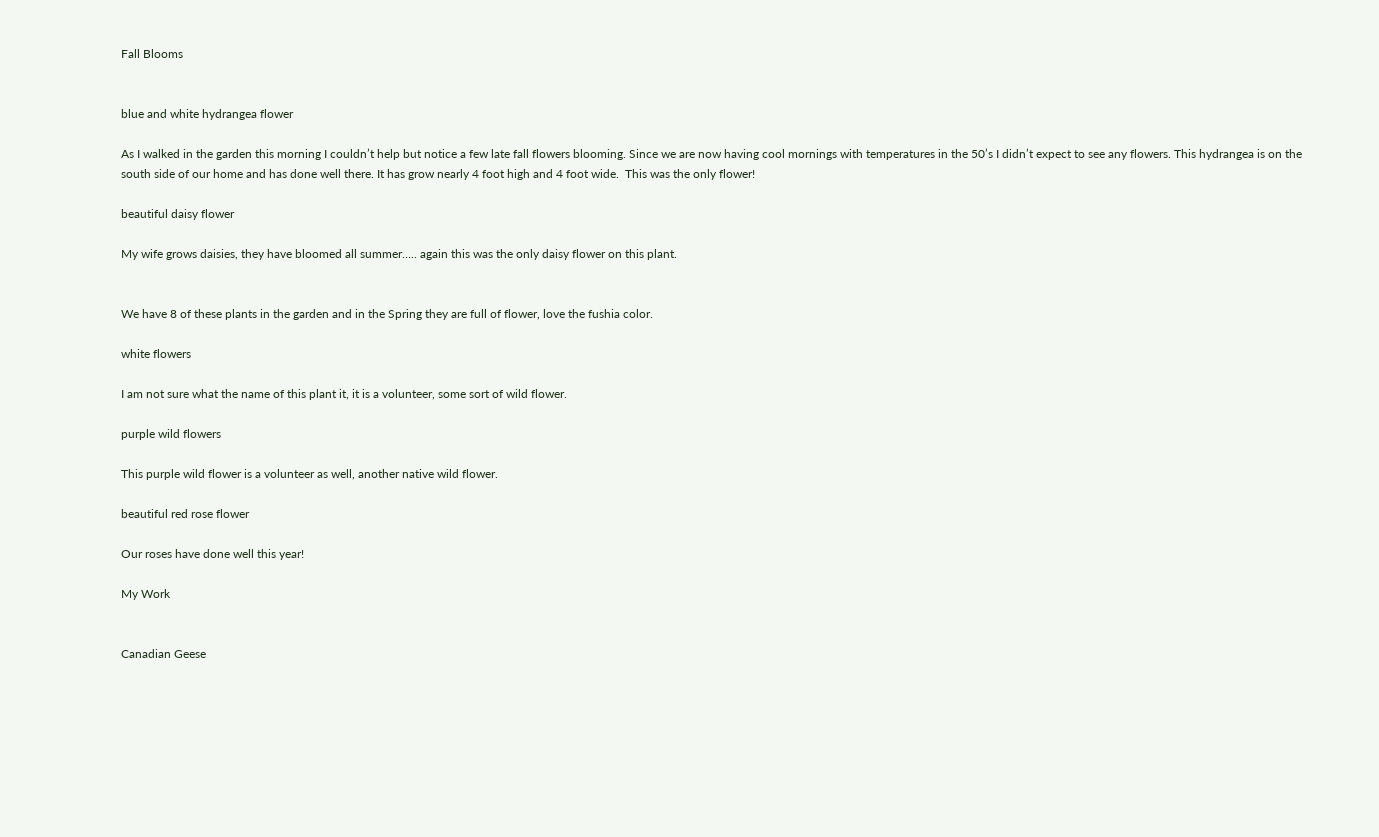Fall Blooms


blue and white hydrangea flower

As I walked in the garden this morning I couldn’t help but notice a few late fall flowers blooming. Since we are now having cool mornings with temperatures in the 50’s I didn’t expect to see any flowers. This hydrangea is on the south side of our home and has done well there. It has grow nearly 4 foot high and 4 foot wide.  This was the only flower!

beautiful daisy flower

My wife grows daisies, they have bloomed all summer….. again this was the only daisy flower on this plant.


We have 8 of these plants in the garden and in the Spring they are full of flower, love the fushia color.

white flowers

I am not sure what the name of this plant it, it is a volunteer, some sort of wild flower.

purple wild flowers

This purple wild flower is a volunteer as well, another native wild flower.

beautiful red rose flower

Our roses have done well this year!

My Work


Canadian Geese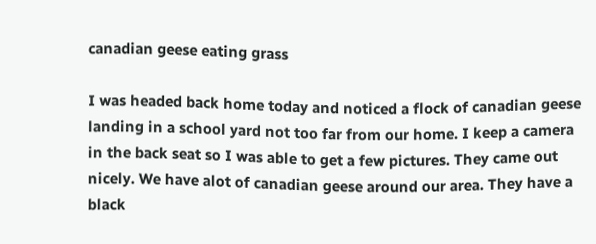canadian geese eating grass

I was headed back home today and noticed a flock of canadian geese landing in a school yard not too far from our home. I keep a camera in the back seat so I was able to get a few pictures. They came out nicely. We have alot of canadian geese around our area. They have a black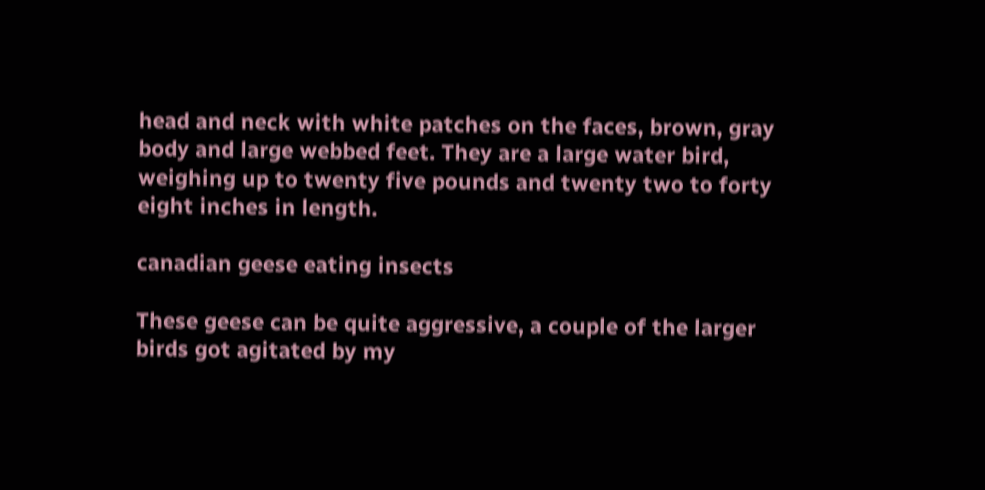head and neck with white patches on the faces, brown, gray body and large webbed feet. They are a large water bird, weighing up to twenty five pounds and twenty two to forty eight inches in length.

canadian geese eating insects

These geese can be quite aggressive, a couple of the larger birds got agitated by my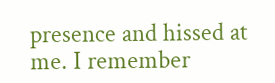presence and hissed at me. I remember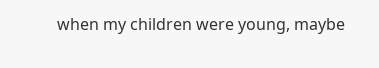when my children were young, maybe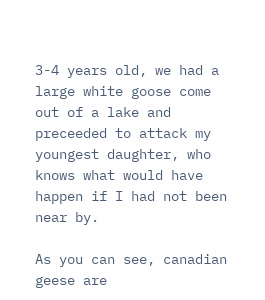3-4 years old, we had a large white goose come out of a lake and preceeded to attack my youngest daughter, who knows what would have happen if I had not been near by.

As you can see, canadian geese are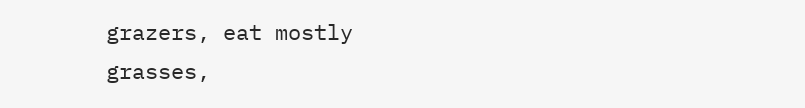grazers, eat mostly grasses,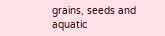grains, seeds and aquatic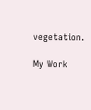vegetation.

My Work